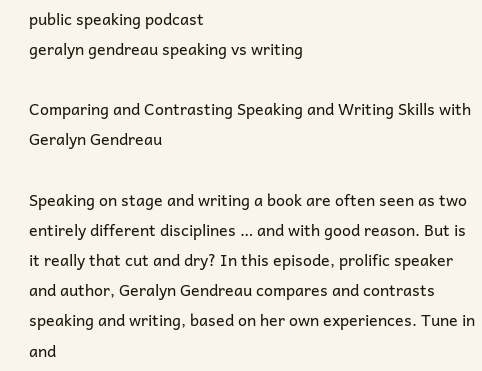public speaking podcast
geralyn gendreau speaking vs writing

Comparing and Contrasting Speaking and Writing Skills with Geralyn Gendreau

Speaking on stage and writing a book are often seen as two entirely different disciplines … and with good reason. But is it really that cut and dry? In this episode, prolific speaker and author, Geralyn Gendreau compares and contrasts speaking and writing, based on her own experiences. Tune in and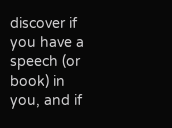discover if you have a speech (or book) in you, and if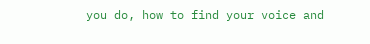you do, how to find your voice and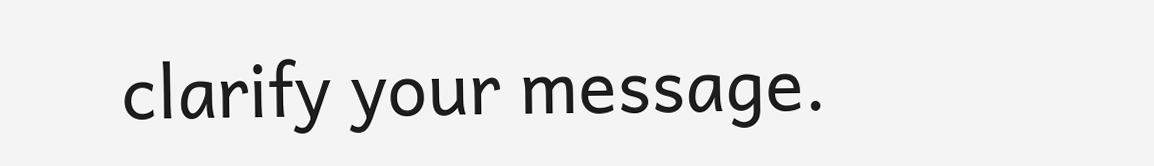clarify your message.